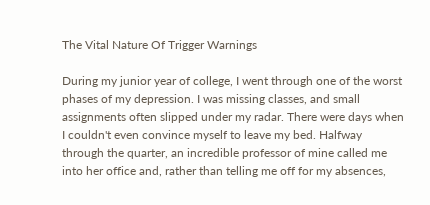The Vital Nature Of Trigger Warnings

During my junior year of college, I went through one of the worst phases of my depression. I was missing classes, and small assignments often slipped under my radar. There were days when I couldn't even convince myself to leave my bed. Halfway through the quarter, an incredible professor of mine called me into her office and, rather than telling me off for my absences,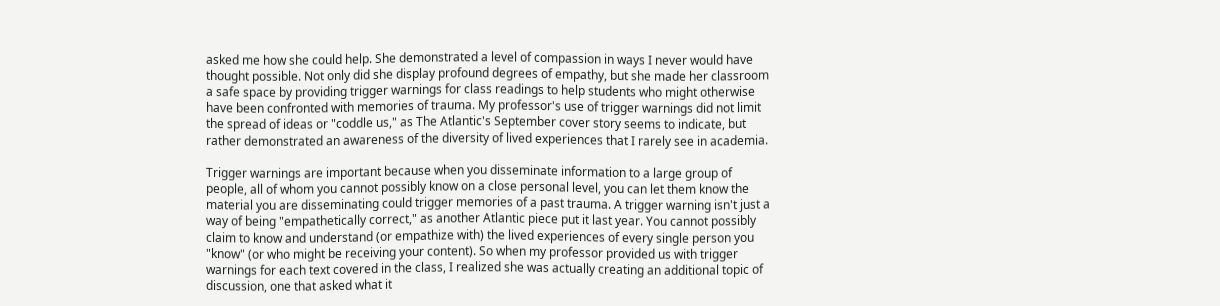asked me how she could help. She demonstrated a level of compassion in ways I never would have thought possible. Not only did she display profound degrees of empathy, but she made her classroom a safe space by providing trigger warnings for class readings to help students who might otherwise have been confronted with memories of trauma. My professor's use of trigger warnings did not limit the spread of ideas or "coddle us," as The Atlantic's September cover story seems to indicate, but rather demonstrated an awareness of the diversity of lived experiences that I rarely see in academia.

Trigger warnings are important because when you disseminate information to a large group of people, all of whom you cannot possibly know on a close personal level, you can let them know the material you are disseminating could trigger memories of a past trauma. A trigger warning isn't just a way of being "empathetically correct," as another Atlantic piece put it last year. You cannot possibly claim to know and understand (or empathize with) the lived experiences of every single person you "know" (or who might be receiving your content). So when my professor provided us with trigger warnings for each text covered in the class, I realized she was actually creating an additional topic of discussion, one that asked what it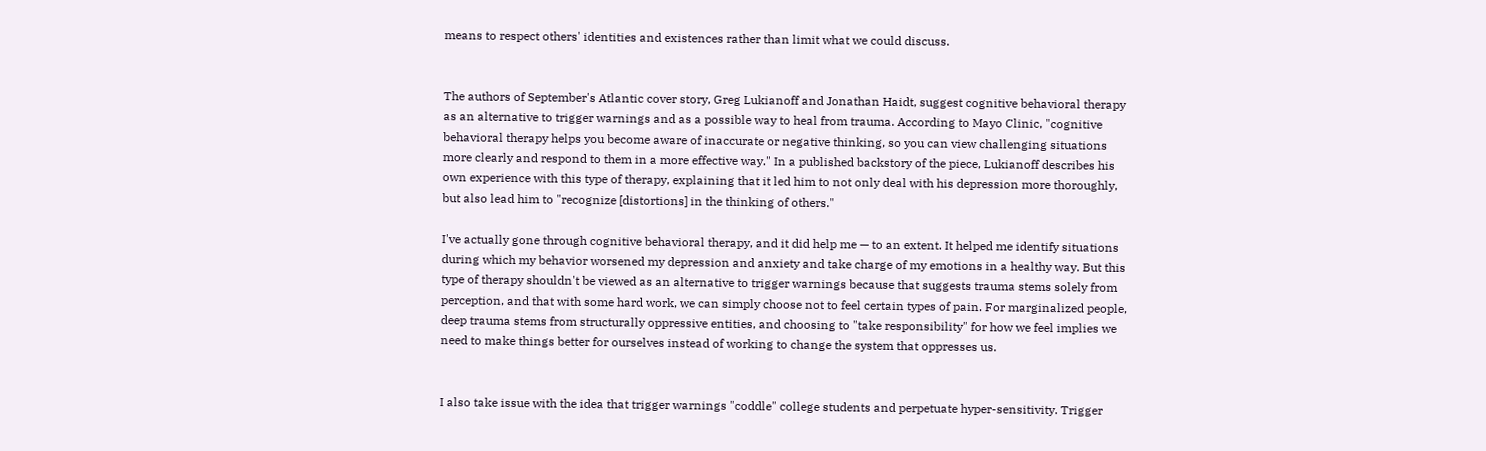means to respect others' identities and existences rather than limit what we could discuss.


The authors of September's Atlantic cover story, Greg Lukianoff and Jonathan Haidt, suggest cognitive behavioral therapy as an alternative to trigger warnings and as a possible way to heal from trauma. According to Mayo Clinic, "cognitive behavioral therapy helps you become aware of inaccurate or negative thinking, so you can view challenging situations more clearly and respond to them in a more effective way." In a published backstory of the piece, Lukianoff describes his own experience with this type of therapy, explaining that it led him to not only deal with his depression more thoroughly, but also lead him to "recognize [distortions] in the thinking of others."

I've actually gone through cognitive behavioral therapy, and it did help me — to an extent. It helped me identify situations during which my behavior worsened my depression and anxiety and take charge of my emotions in a healthy way. But this type of therapy shouldn't be viewed as an alternative to trigger warnings because that suggests trauma stems solely from perception, and that with some hard work, we can simply choose not to feel certain types of pain. For marginalized people, deep trauma stems from structurally oppressive entities, and choosing to "take responsibility" for how we feel implies we need to make things better for ourselves instead of working to change the system that oppresses us.


I also take issue with the idea that trigger warnings "coddle" college students and perpetuate hyper-sensitivity. Trigger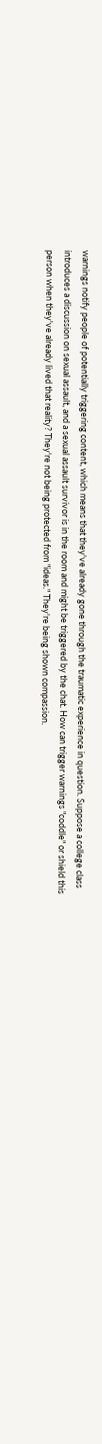warnings notify people of potentially triggering content, which means that they've already gone through the traumatic experience in question. Suppose a college class introduces a discussion on sexual assault, and a sexual assault survivor is in the room and might be triggered by the chat. How can trigger warnings "coddle" or shield this person when they've already lived that reality? They're not being protected from "ideas." They're being shown compassion.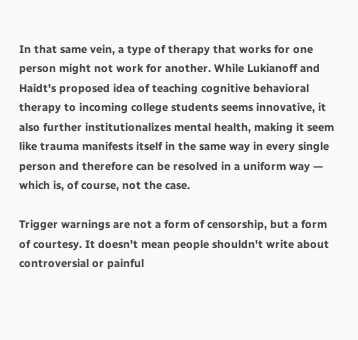In that same vein, a type of therapy that works for one person might not work for another. While Lukianoff and Haidt's proposed idea of teaching cognitive behavioral therapy to incoming college students seems innovative, it also further institutionalizes mental health, making it seem like trauma manifests itself in the same way in every single person and therefore can be resolved in a uniform way — which is, of course, not the case.

Trigger warnings are not a form of censorship, but a form of courtesy. It doesn't mean people shouldn't write about controversial or painful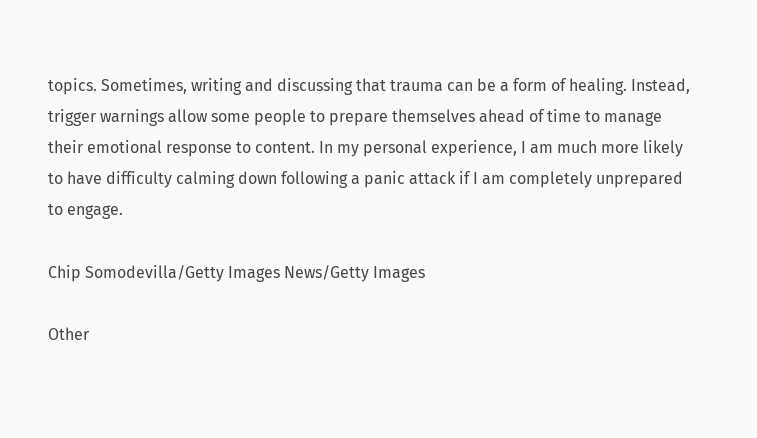topics. Sometimes, writing and discussing that trauma can be a form of healing. Instead, trigger warnings allow some people to prepare themselves ahead of time to manage their emotional response to content. In my personal experience, I am much more likely to have difficulty calming down following a panic attack if I am completely unprepared to engage.

Chip Somodevilla/Getty Images News/Getty Images

Other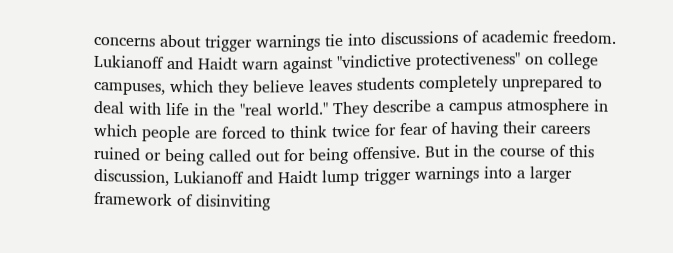concerns about trigger warnings tie into discussions of academic freedom. Lukianoff and Haidt warn against "vindictive protectiveness" on college campuses, which they believe leaves students completely unprepared to deal with life in the "real world." They describe a campus atmosphere in which people are forced to think twice for fear of having their careers ruined or being called out for being offensive. But in the course of this discussion, Lukianoff and Haidt lump trigger warnings into a larger framework of disinviting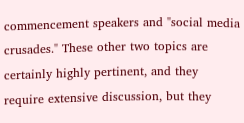commencement speakers and "social media crusades." These other two topics are certainly highly pertinent, and they require extensive discussion, but they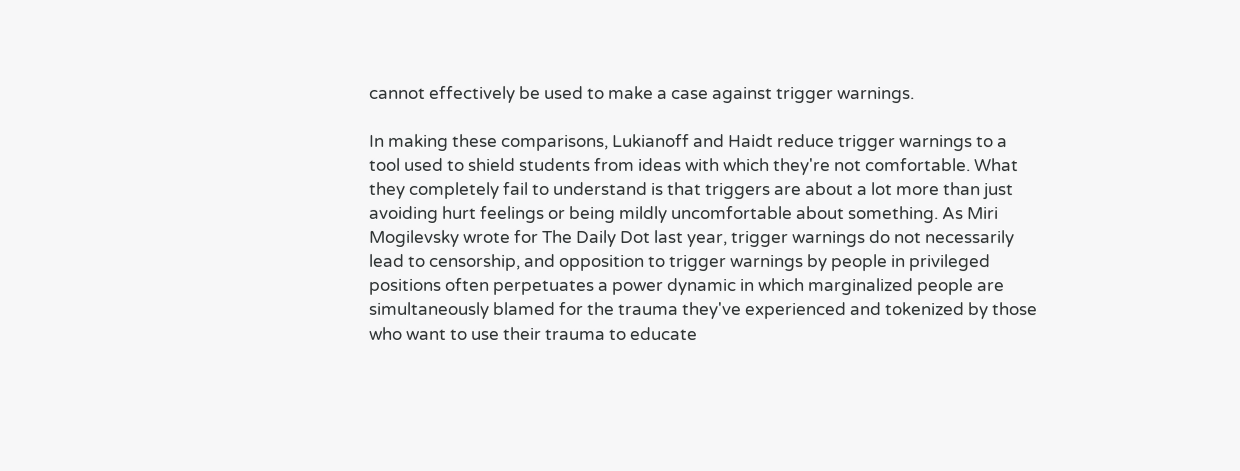cannot effectively be used to make a case against trigger warnings.

In making these comparisons, Lukianoff and Haidt reduce trigger warnings to a tool used to shield students from ideas with which they're not comfortable. What they completely fail to understand is that triggers are about a lot more than just avoiding hurt feelings or being mildly uncomfortable about something. As Miri Mogilevsky wrote for The Daily Dot last year, trigger warnings do not necessarily lead to censorship, and opposition to trigger warnings by people in privileged positions often perpetuates a power dynamic in which marginalized people are simultaneously blamed for the trauma they've experienced and tokenized by those who want to use their trauma to educate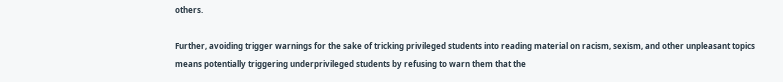others.

Further, avoiding trigger warnings for the sake of tricking privileged students into reading material on racism, sexism, and other unpleasant topics means potentially triggering underprivileged students by refusing to warn them that the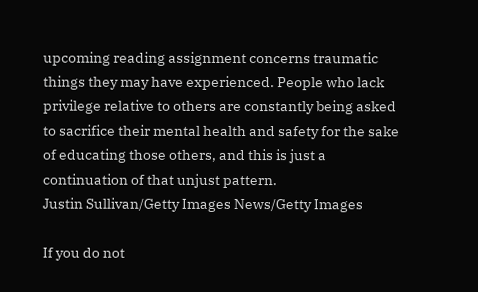upcoming reading assignment concerns traumatic things they may have experienced. People who lack privilege relative to others are constantly being asked to sacrifice their mental health and safety for the sake of educating those others, and this is just a continuation of that unjust pattern.
Justin Sullivan/Getty Images News/Getty Images

If you do not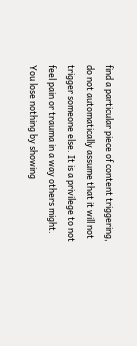find a particular piece of content triggering, do not automatically assume that it will not trigger someone else. It is a privilege to not feel pain or trauma in a way others might. You lose nothing by showing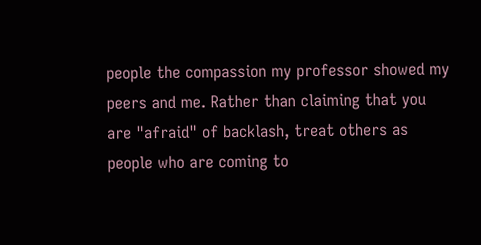people the compassion my professor showed my peers and me. Rather than claiming that you are "afraid" of backlash, treat others as people who are coming to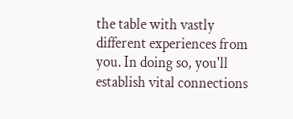the table with vastly different experiences from you. In doing so, you'll establish vital connections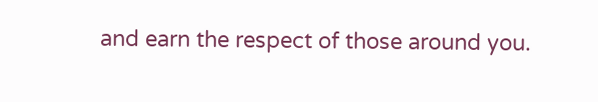and earn the respect of those around you.